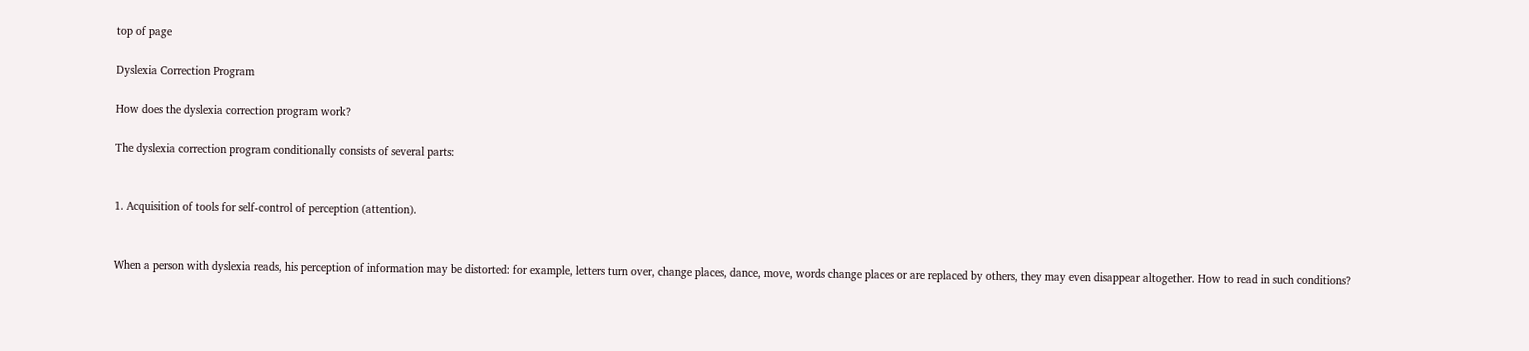top of page

Dyslexia Correction Program

How does the dyslexia correction program work?

The dyslexia correction program conditionally consists of several parts:


1. Acquisition of tools for self-control of perception (attention).


When a person with dyslexia reads, his perception of information may be distorted: for example, letters turn over, change places, dance, move, words change places or are replaced by others, they may even disappear altogether. How to read in such conditions?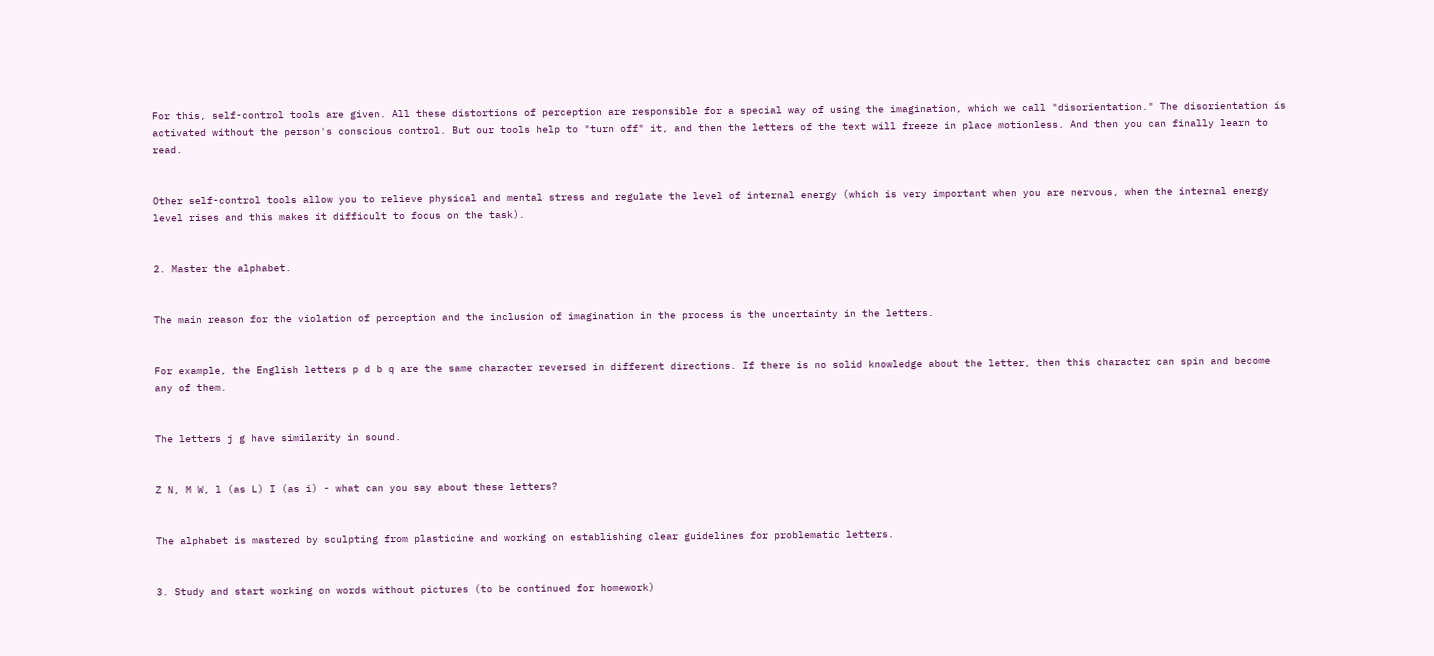For this, self-control tools are given. All these distortions of perception are responsible for a special way of using the imagination, which we call "disorientation." The disorientation is activated without the person's conscious control. But our tools help to "turn off" it, and then the letters of the text will freeze in place motionless. And then you can finally learn to read.


Other self-control tools allow you to relieve physical and mental stress and regulate the level of internal energy (which is very important when you are nervous, when the internal energy level rises and this makes it difficult to focus on the task).


2. Master the alphabet.


The main reason for the violation of perception and the inclusion of imagination in the process is the uncertainty in the letters.


For example, the English letters p d b q are the same character reversed in different directions. If there is no solid knowledge about the letter, then this character can spin and become any of them.


The letters j g have similarity in sound.


Z N, M W, l (as L) I (as i) - what can you say about these letters?


The alphabet is mastered by sculpting from plasticine and working on establishing clear guidelines for problematic letters.


3. Study and start working on words without pictures (to be continued for homework)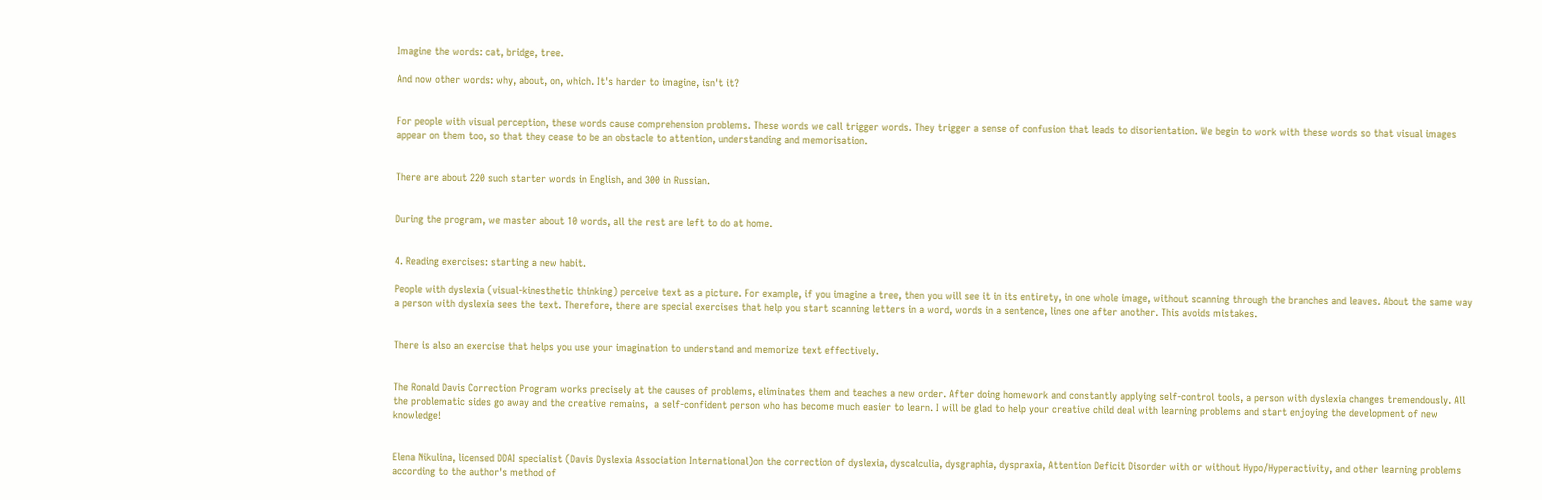Imagine the words: cat, bridge, tree.

And now other words: why, about, on, which. It's harder to imagine, isn't it?


For people with visual perception, these words cause comprehension problems. These words we call trigger words. They trigger a sense of confusion that leads to disorientation. We begin to work with these words so that visual images appear on them too, so that they cease to be an obstacle to attention, understanding and memorisation.


There are about 220 such starter words in English, and 300 in Russian.


During the program, we master about 10 words, all the rest are left to do at home.


4. Reading exercises: starting a new habit.

People with dyslexia (visual-kinesthetic thinking) perceive text as a picture. For example, if you imagine a tree, then you will see it in its entirety, in one whole image, without scanning through the branches and leaves. About the same way a person with dyslexia sees the text. Therefore, there are special exercises that help you start scanning letters in a word, words in a sentence, lines one after another. This avoids mistakes.


There is also an exercise that helps you use your imagination to understand and memorize text effectively.


The Ronald Davis Correction Program works precisely at the causes of problems, eliminates them and teaches a new order. After doing homework and constantly applying self-control tools, a person with dyslexia changes tremendously. All the problematic sides go away and the creative remains,  a self-confident person who has become much easier to learn. I will be glad to help your creative child deal with learning problems and start enjoying the development of new knowledge!


Elena Nikulina, licensed DDAI specialist (Davis Dyslexia Association International)on the correction of dyslexia, dyscalculia, dysgraphia, dyspraxia, Attention Deficit Disorder with or without Hypo/Hyperactivity, and other learning problems according to the author's method of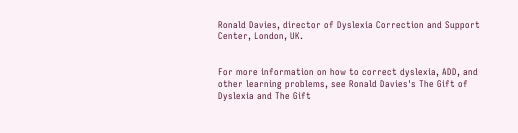Ronald Davies, director of Dyslexia Correction and Support Center, London, UK.


For more information on how to correct dyslexia, ADD, and other learning problems, see Ronald Davies's The Gift of Dyslexia and The Gift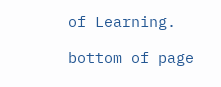of Learning.

bottom of page